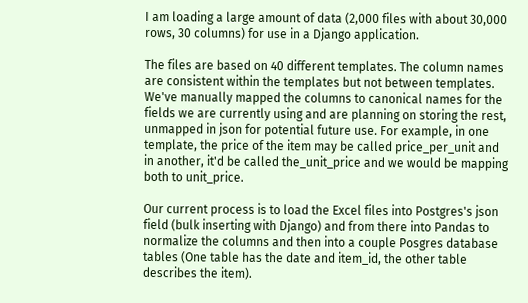I am loading a large amount of data (2,000 files with about 30,000 rows, 30 columns) for use in a Django application.

The files are based on 40 different templates. The column names are consistent within the templates but not between templates. We've manually mapped the columns to canonical names for the fields we are currently using and are planning on storing the rest, unmapped in json for potential future use. For example, in one template, the price of the item may be called price_per_unit and in another, it'd be called the_unit_price and we would be mapping both to unit_price.

Our current process is to load the Excel files into Postgres's json field (bulk inserting with Django) and from there into Pandas to normalize the columns and then into a couple Posgres database tables (One table has the date and item_id, the other table describes the item).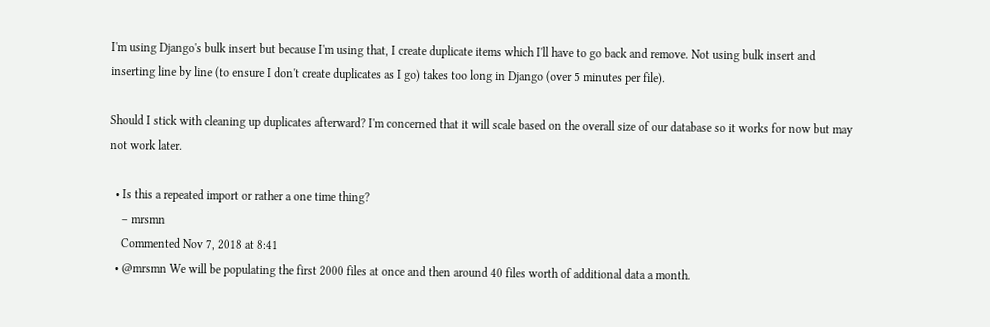I'm using Django's bulk insert but because I'm using that, I create duplicate items which I'll have to go back and remove. Not using bulk insert and inserting line by line (to ensure I don't create duplicates as I go) takes too long in Django (over 5 minutes per file).

Should I stick with cleaning up duplicates afterward? I'm concerned that it will scale based on the overall size of our database so it works for now but may not work later.

  • Is this a repeated import or rather a one time thing?
    – mrsmn
    Commented Nov 7, 2018 at 8:41
  • @mrsmn We will be populating the first 2000 files at once and then around 40 files worth of additional data a month.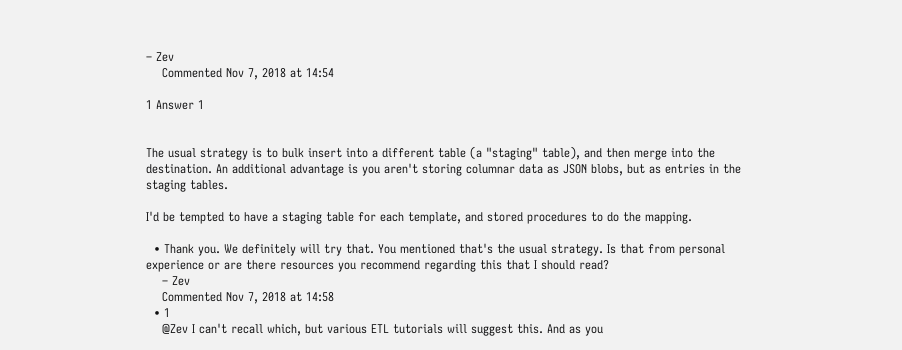– Zev
    Commented Nov 7, 2018 at 14:54

1 Answer 1


The usual strategy is to bulk insert into a different table (a "staging" table), and then merge into the destination. An additional advantage is you aren't storing columnar data as JSON blobs, but as entries in the staging tables.

I'd be tempted to have a staging table for each template, and stored procedures to do the mapping.

  • Thank you. We definitely will try that. You mentioned that's the usual strategy. Is that from personal experience or are there resources you recommend regarding this that I should read?
    – Zev
    Commented Nov 7, 2018 at 14:58
  • 1
    @Zev I can't recall which, but various ETL tutorials will suggest this. And as you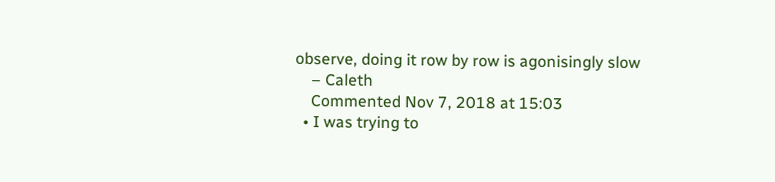observe, doing it row by row is agonisingly slow
    – Caleth
    Commented Nov 7, 2018 at 15:03
  • I was trying to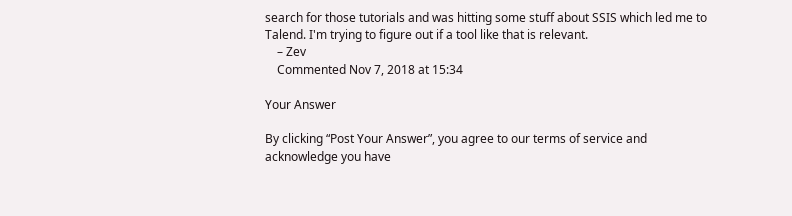search for those tutorials and was hitting some stuff about SSIS which led me to Talend. I'm trying to figure out if a tool like that is relevant.
    – Zev
    Commented Nov 7, 2018 at 15:34

Your Answer

By clicking “Post Your Answer”, you agree to our terms of service and acknowledge you have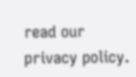read our privacy policy.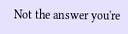Not the answer you're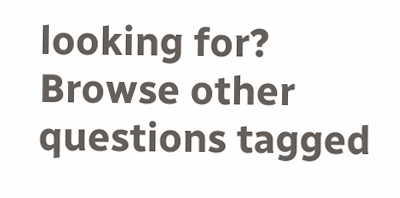looking for? Browse other questions tagged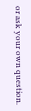or ask your own question.